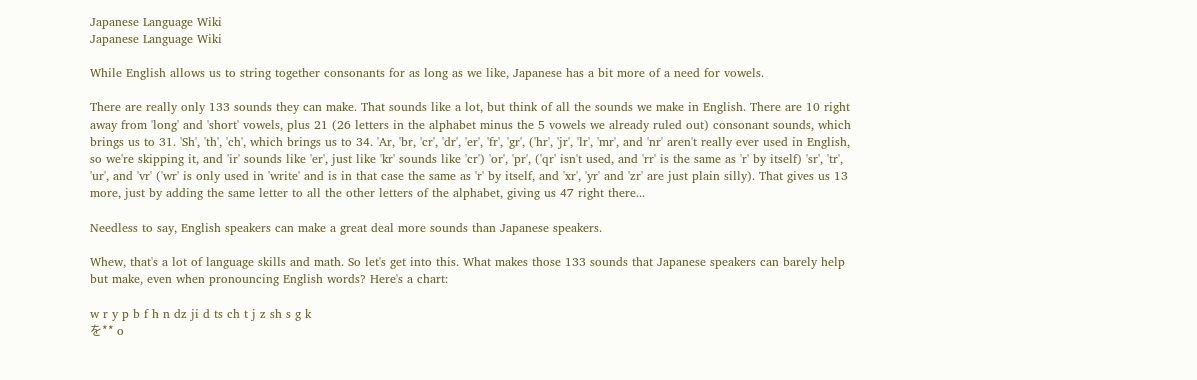Japanese Language Wiki
Japanese Language Wiki

While English allows us to string together consonants for as long as we like, Japanese has a bit more of a need for vowels.

There are really only 133 sounds they can make. That sounds like a lot, but think of all the sounds we make in English. There are 10 right away from 'long' and 'short' vowels, plus 21 (26 letters in the alphabet minus the 5 vowels we already ruled out) consonant sounds, which brings us to 31. 'Sh', 'th', 'ch', which brings us to 34. 'Ar, 'br, 'cr', 'dr', 'er', 'fr', 'gr', ('hr', 'jr', 'lr', 'mr', and 'nr' aren't really ever used in English, so we're skipping it, and 'ir' sounds like 'er', just like 'kr' sounds like 'cr') 'or', 'pr', ('qr' isn't used, and 'rr' is the same as 'r' by itself) 'sr', 'tr', 'ur', and 'vr' ('wr' is only used in 'write' and is in that case the same as 'r' by itself, and 'xr', 'yr' and 'zr' are just plain silly). That gives us 13 more, just by adding the same letter to all the other letters of the alphabet, giving us 47 right there...

Needless to say, English speakers can make a great deal more sounds than Japanese speakers.

Whew, that's a lot of language skills and math. So let's get into this. What makes those 133 sounds that Japanese speakers can barely help but make, even when pronouncing English words? Here's a chart:

w r y p b f h n dz ji d ts ch t j z sh s g k
を** o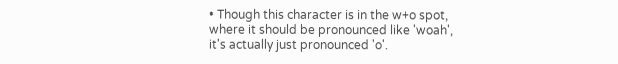• Though this character is in the w+o spot, where it should be pronounced like 'woah', it's actually just pronounced 'o'.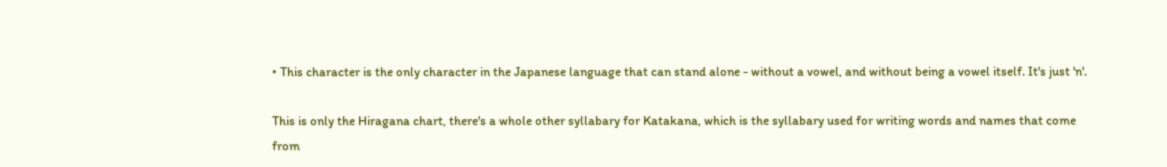• This character is the only character in the Japanese language that can stand alone - without a vowel, and without being a vowel itself. It's just 'n'.

This is only the Hiragana chart, there's a whole other syllabary for Katakana, which is the syllabary used for writing words and names that come from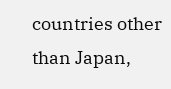countries other than Japan,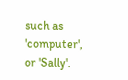such as 'computer', or 'Sally'.